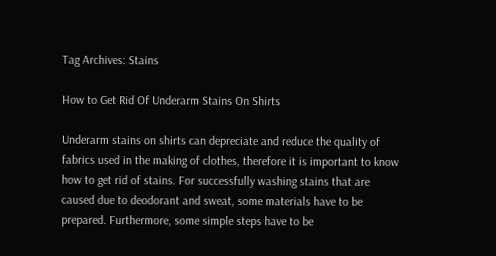Tag Archives: Stains

How to Get Rid Of Underarm Stains On Shirts

Underarm stains on shirts can depreciate and reduce the quality of fabrics used in the making of clothes, therefore it is important to know how to get rid of stains. For successfully washing stains that are caused due to deodorant and sweat, some materials have to be prepared. Furthermore, some simple steps have to be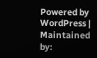Powered by WordPress | Maintained by: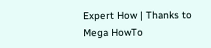Expert How | Thanks to Mega HowTo